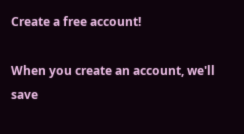Create a free account!

When you create an account, we'll save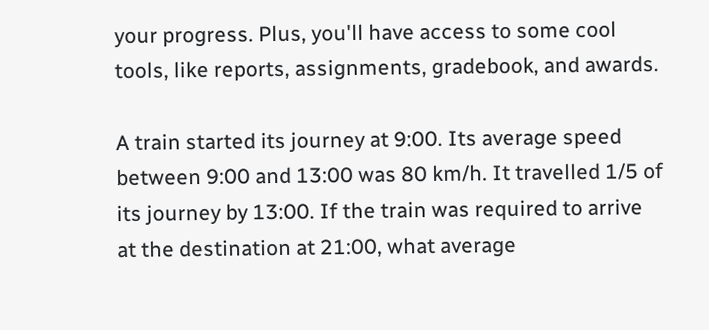your progress. Plus, you'll have access to some cool tools, like reports, assignments, gradebook, and awards.

A train started its journey at 9:00. Its average speed between 9:00 and 13:00 was 80 km/h. It travelled 1/5 of its journey by 13:00. If the train was required to arrive at the destination at 21:00, what average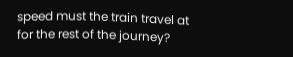speed must the train travel at for the rest of the journey?